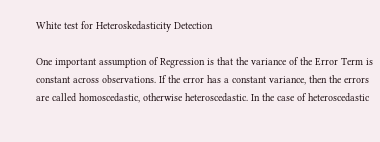White test for Heteroskedasticity Detection

One important assumption of Regression is that the variance of the Error Term is constant across observations. If the error has a constant variance, then the errors are called homoscedastic, otherwise heteroscedastic. In the case of heteroscedastic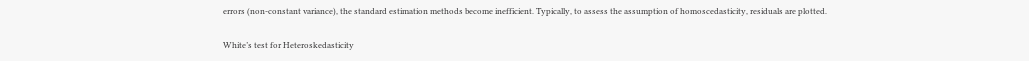errors (non-constant variance), the standard estimation methods become inefficient. Typically, to assess the assumption of homoscedasticity, residuals are plotted.

White’s test for Heteroskedasticity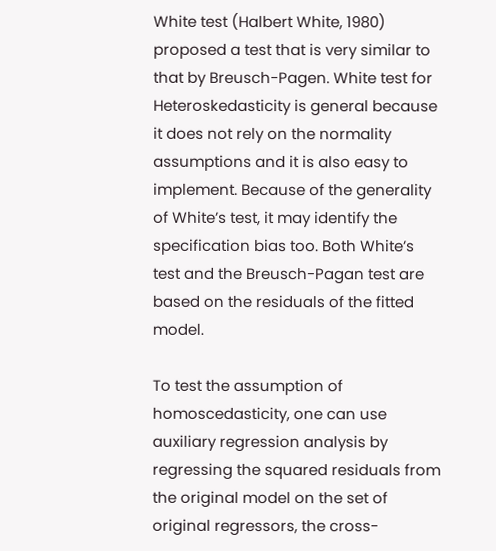White test (Halbert White, 1980) proposed a test that is very similar to that by Breusch-Pagen. White test for Heteroskedasticity is general because it does not rely on the normality assumptions and it is also easy to implement. Because of the generality of White’s test, it may identify the specification bias too. Both White’s test and the Breusch-Pagan test are based on the residuals of the fitted model.

To test the assumption of homoscedasticity, one can use auxiliary regression analysis by regressing the squared residuals from the original model on the set of original regressors, the cross-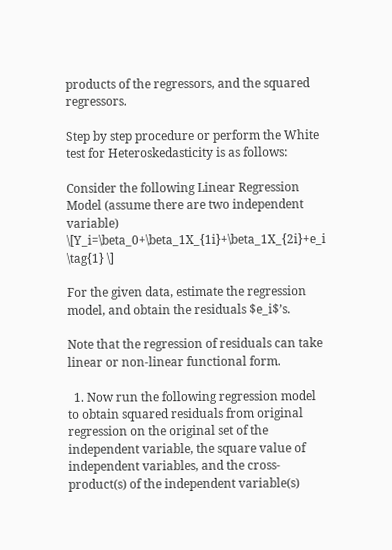products of the regressors, and the squared regressors.

Step by step procedure or perform the White test for Heteroskedasticity is as follows:

Consider the following Linear Regression Model (assume there are two independent variable)
\[Y_i=\beta_0+\beta_1X_{1i}+\beta_1X_{2i}+e_i \tag{1} \]

For the given data, estimate the regression model, and obtain the residuals $e_i$’s.

Note that the regression of residuals can take linear or non-linear functional form.

  1. Now run the following regression model to obtain squared residuals from original regression on the original set of the independent variable, the square value of independent variables, and the cross-product(s) of the independent variable(s)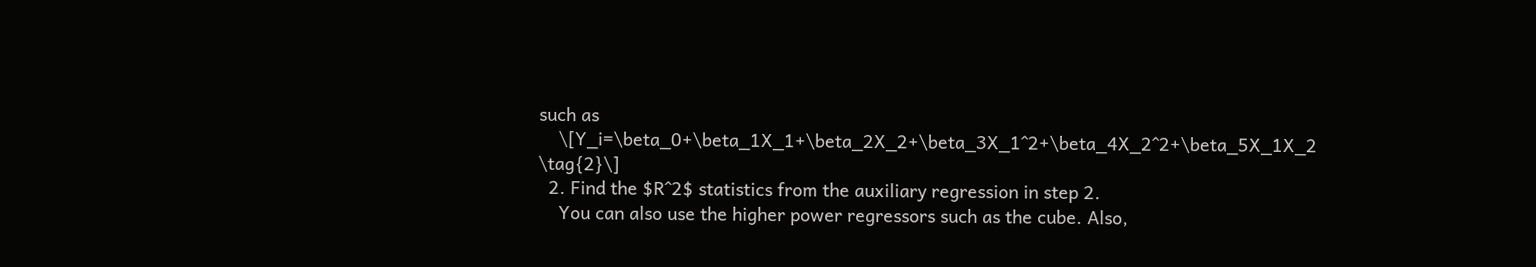such as
    \[Y_i=\beta_0+\beta_1X_1+\beta_2X_2+\beta_3X_1^2+\beta_4X_2^2+\beta_5X_1X_2 \tag{2}\]
  2. Find the $R^2$ statistics from the auxiliary regression in step 2.
    You can also use the higher power regressors such as the cube. Also,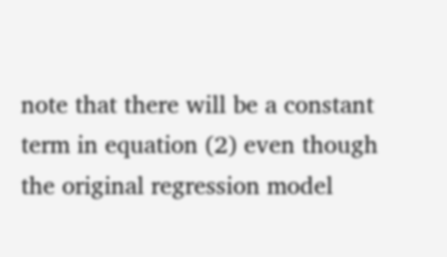note that there will be a constant term in equation (2) even though the original regression model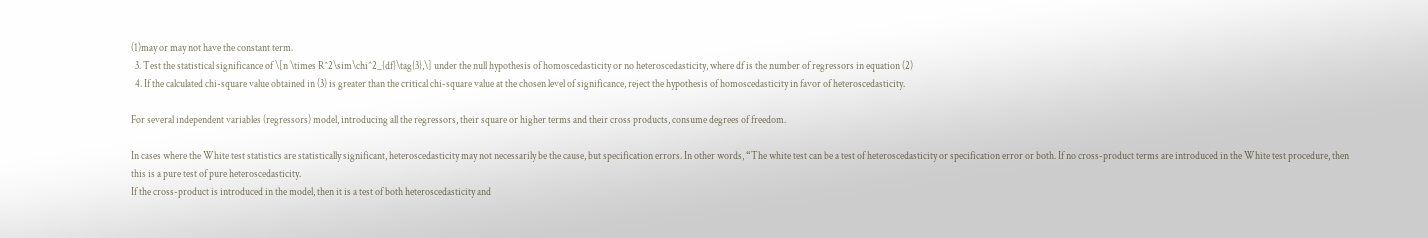(1)may or may not have the constant term.
  3. Test the statistical significance of \[n \times R^2\sim\chi^2_{df}\tag{3},\] under the null hypothesis of homoscedasticity or no heteroscedasticity, where df is the number of regressors in equation (2)
  4. If the calculated chi-square value obtained in (3) is greater than the critical chi-square value at the chosen level of significance, reject the hypothesis of homoscedasticity in favor of heteroscedasticity.

For several independent variables (regressors) model, introducing all the regressors, their square or higher terms and their cross products, consume degrees of freedom.

In cases where the White test statistics are statistically significant, heteroscedasticity may not necessarily be the cause, but specification errors. In other words, “The white test can be a test of heteroscedasticity or specification error or both. If no cross-product terms are introduced in the White test procedure, then this is a pure test of pure heteroscedasticity.
If the cross-product is introduced in the model, then it is a test of both heteroscedasticity and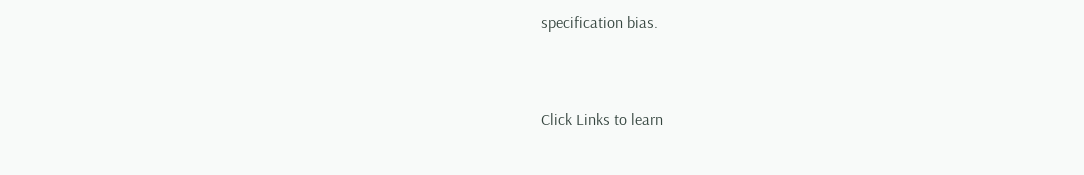specification bias.


Click Links to learn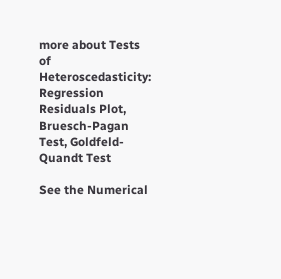more about Tests of Heteroscedasticity: Regression Residuals Plot, Bruesch-Pagan Test, Goldfeld-Quandt Test

See the Numerical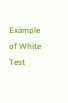Example of White Test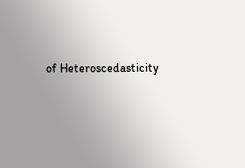of Heteroscedasticity